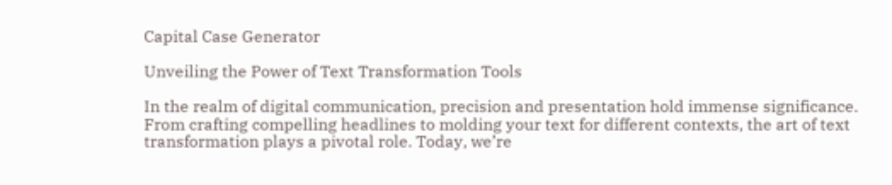Capital Case Generator

Unveiling the Power of Text Transformation Tools

In the realm of digital communication, precision and presentation hold immense significance. From crafting compelling headlines to molding your text for different contexts, the art of text transformation plays a pivotal role. Today, we’re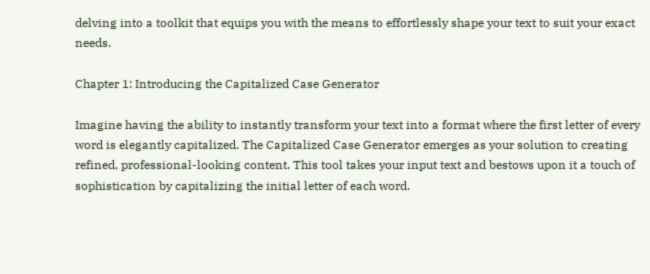delving into a toolkit that equips you with the means to effortlessly shape your text to suit your exact needs.

Chapter 1: Introducing the Capitalized Case Generator

Imagine having the ability to instantly transform your text into a format where the first letter of every word is elegantly capitalized. The Capitalized Case Generator emerges as your solution to creating refined, professional-looking content. This tool takes your input text and bestows upon it a touch of sophistication by capitalizing the initial letter of each word.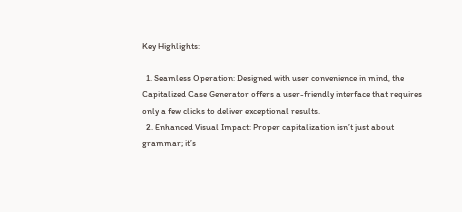Key Highlights:

  1. Seamless Operation: Designed with user convenience in mind, the Capitalized Case Generator offers a user-friendly interface that requires only a few clicks to deliver exceptional results.
  2. Enhanced Visual Impact: Proper capitalization isn’t just about grammar; it’s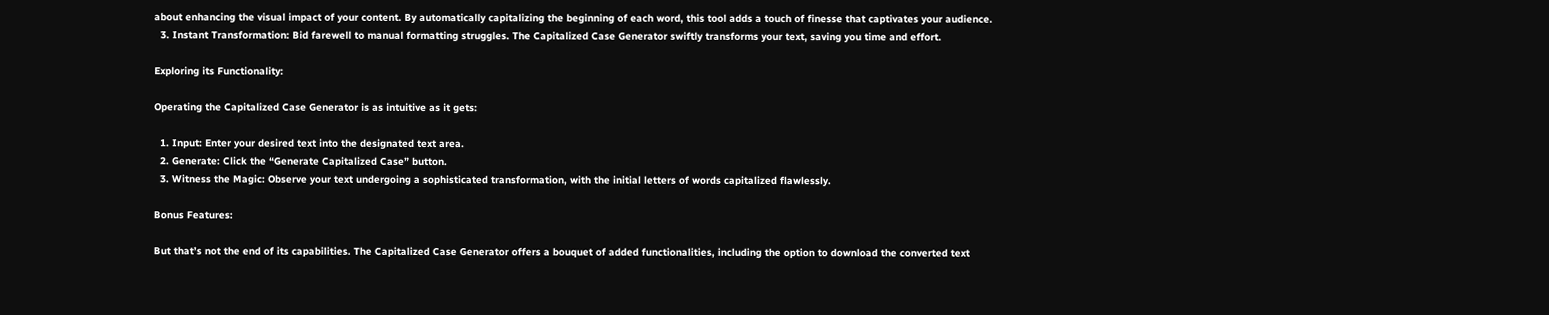about enhancing the visual impact of your content. By automatically capitalizing the beginning of each word, this tool adds a touch of finesse that captivates your audience.
  3. Instant Transformation: Bid farewell to manual formatting struggles. The Capitalized Case Generator swiftly transforms your text, saving you time and effort.

Exploring its Functionality:

Operating the Capitalized Case Generator is as intuitive as it gets:

  1. Input: Enter your desired text into the designated text area.
  2. Generate: Click the “Generate Capitalized Case” button.
  3. Witness the Magic: Observe your text undergoing a sophisticated transformation, with the initial letters of words capitalized flawlessly.

Bonus Features:

But that’s not the end of its capabilities. The Capitalized Case Generator offers a bouquet of added functionalities, including the option to download the converted text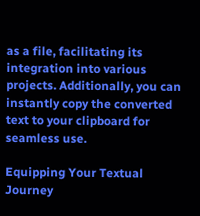as a file, facilitating its integration into various projects. Additionally, you can instantly copy the converted text to your clipboard for seamless use.

Equipping Your Textual Journey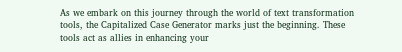As we embark on this journey through the world of text transformation tools, the Capitalized Case Generator marks just the beginning. These tools act as allies in enhancing your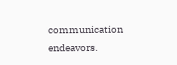communication endeavors.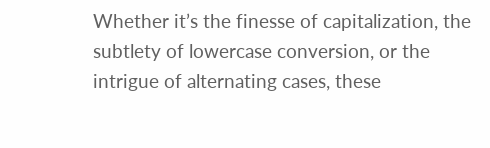Whether it’s the finesse of capitalization, the subtlety of lowercase conversion, or the intrigue of alternating cases, these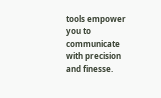tools empower you to communicate with precision and finesse.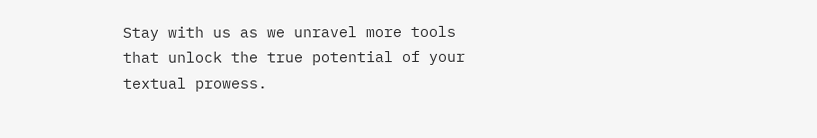Stay with us as we unravel more tools that unlock the true potential of your textual prowess.